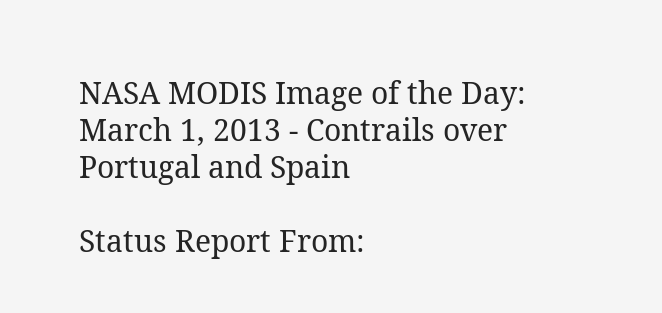NASA MODIS Image of the Day: March 1, 2013 - Contrails over Portugal and Spain

Status Report From: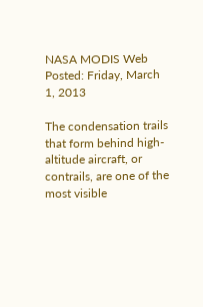NASA MODIS Web
Posted: Friday, March 1, 2013

The condensation trails that form behind high-altitude aircraft, or contrails, are one of the most visible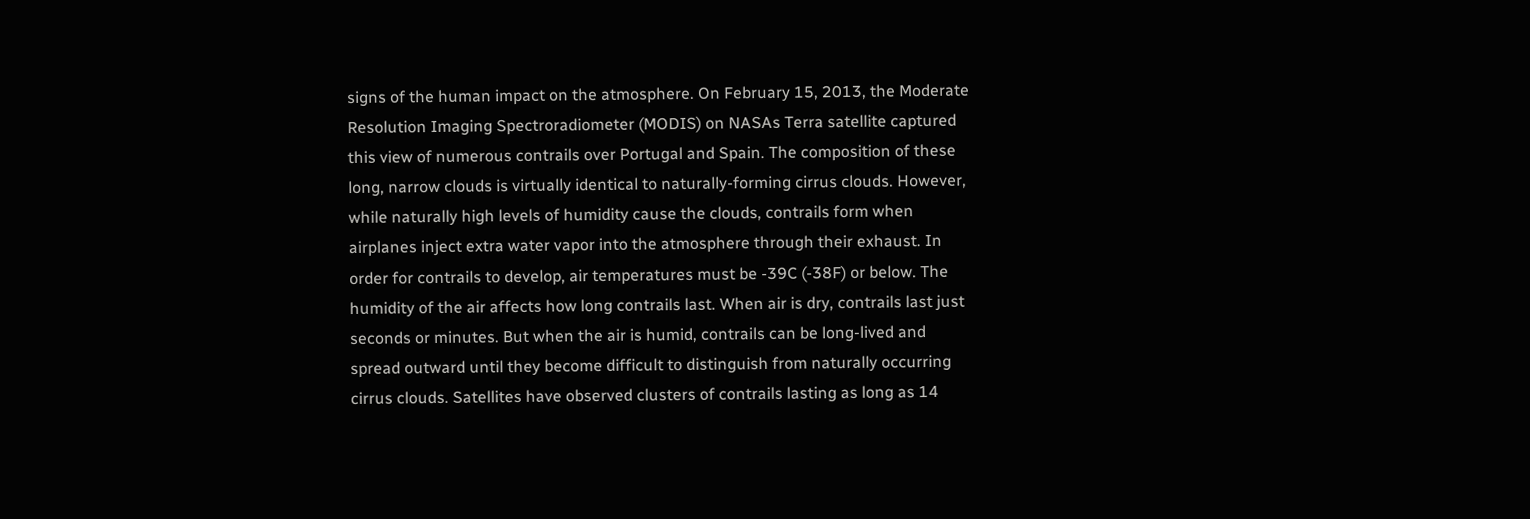signs of the human impact on the atmosphere. On February 15, 2013, the Moderate Resolution Imaging Spectroradiometer (MODIS) on NASAs Terra satellite captured this view of numerous contrails over Portugal and Spain. The composition of these long, narrow clouds is virtually identical to naturally-forming cirrus clouds. However, while naturally high levels of humidity cause the clouds, contrails form when airplanes inject extra water vapor into the atmosphere through their exhaust. In order for contrails to develop, air temperatures must be -39C (-38F) or below. The humidity of the air affects how long contrails last. When air is dry, contrails last just seconds or minutes. But when the air is humid, contrails can be long-lived and spread outward until they become difficult to distinguish from naturally occurring cirrus clouds. Satellites have observed clusters of contrails lasting as long as 14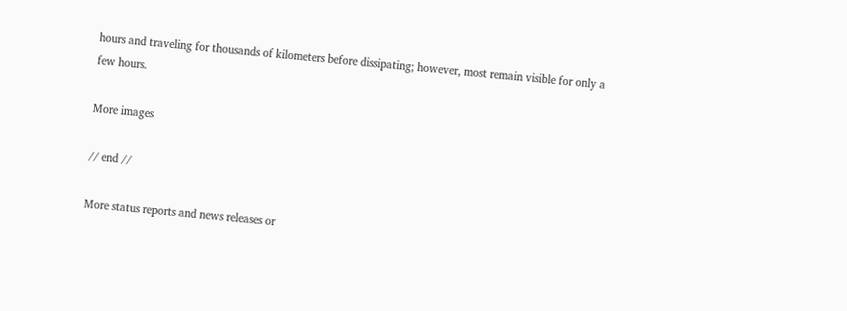hours and traveling for thousands of kilometers before dissipating; however, most remain visible for only a few hours.

More images

// end //

More status reports and news releases or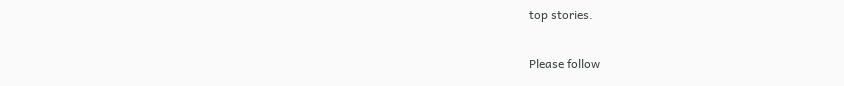top stories.

Please follow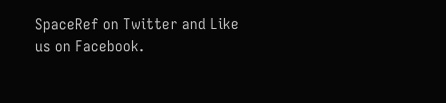SpaceRef on Twitter and Like us on Facebook.